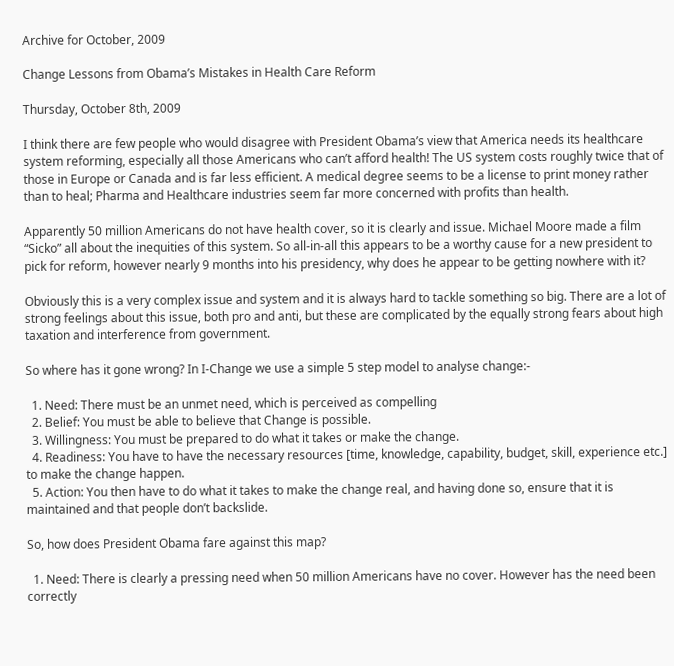Archive for October, 2009

Change Lessons from Obama’s Mistakes in Health Care Reform

Thursday, October 8th, 2009

I think there are few people who would disagree with President Obama’s view that America needs its healthcare system reforming, especially all those Americans who can’t afford health! The US system costs roughly twice that of those in Europe or Canada and is far less efficient. A medical degree seems to be a license to print money rather than to heal; Pharma and Healthcare industries seem far more concerned with profits than health.

Apparently 50 million Americans do not have health cover, so it is clearly and issue. Michael Moore made a film “Sicko” all about the inequities of this system. So all-in-all this appears to be a worthy cause for a new president to pick for reform, however nearly 9 months into his presidency, why does he appear to be getting nowhere with it?

Obviously this is a very complex issue and system and it is always hard to tackle something so big. There are a lot of strong feelings about this issue, both pro and anti, but these are complicated by the equally strong fears about high taxation and interference from government.

So where has it gone wrong? In I-Change we use a simple 5 step model to analyse change:-

  1. Need: There must be an unmet need, which is perceived as compelling
  2. Belief: You must be able to believe that Change is possible.
  3. Willingness: You must be prepared to do what it takes or make the change.
  4. Readiness: You have to have the necessary resources [time, knowledge, capability, budget, skill, experience etc.] to make the change happen.
  5. Action: You then have to do what it takes to make the change real, and having done so, ensure that it is maintained and that people don’t backslide.

So, how does President Obama fare against this map?

  1. Need: There is clearly a pressing need when 50 million Americans have no cover. However has the need been correctly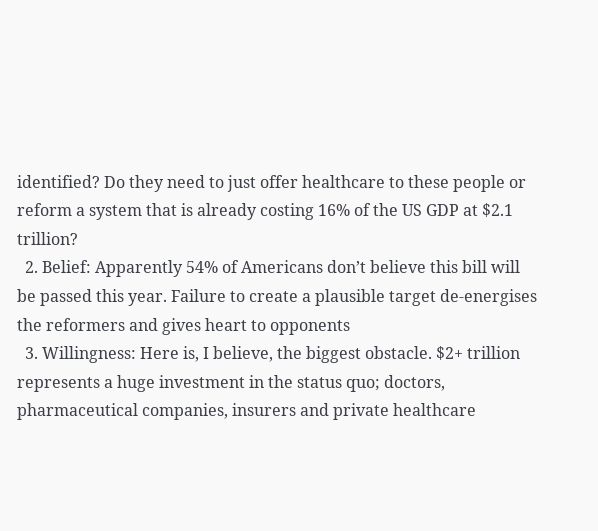identified? Do they need to just offer healthcare to these people or reform a system that is already costing 16% of the US GDP at $2.1 trillion?
  2. Belief: Apparently 54% of Americans don’t believe this bill will be passed this year. Failure to create a plausible target de-energises the reformers and gives heart to opponents
  3. Willingness: Here is, I believe, the biggest obstacle. $2+ trillion represents a huge investment in the status quo; doctors, pharmaceutical companies, insurers and private healthcare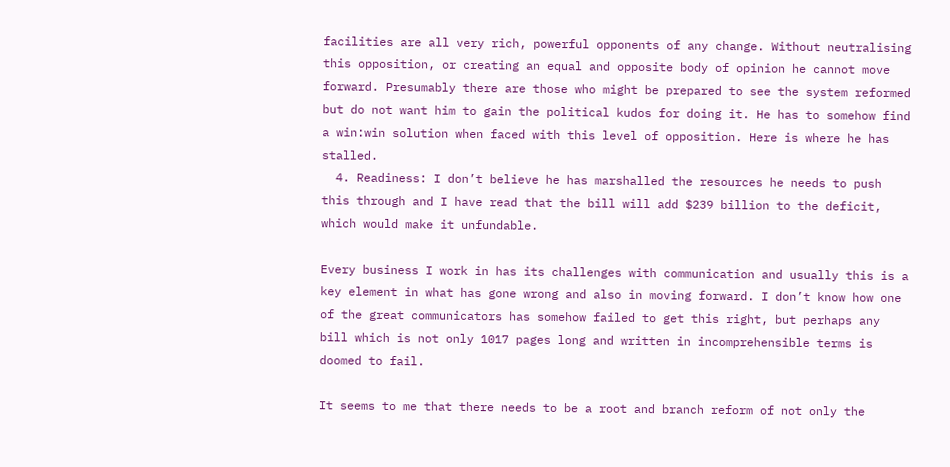facilities are all very rich, powerful opponents of any change. Without neutralising this opposition, or creating an equal and opposite body of opinion he cannot move forward. Presumably there are those who might be prepared to see the system reformed but do not want him to gain the political kudos for doing it. He has to somehow find a win:win solution when faced with this level of opposition. Here is where he has stalled.
  4. Readiness: I don’t believe he has marshalled the resources he needs to push this through and I have read that the bill will add $239 billion to the deficit, which would make it unfundable.

Every business I work in has its challenges with communication and usually this is a key element in what has gone wrong and also in moving forward. I don’t know how one of the great communicators has somehow failed to get this right, but perhaps any bill which is not only 1017 pages long and written in incomprehensible terms is doomed to fail.

It seems to me that there needs to be a root and branch reform of not only the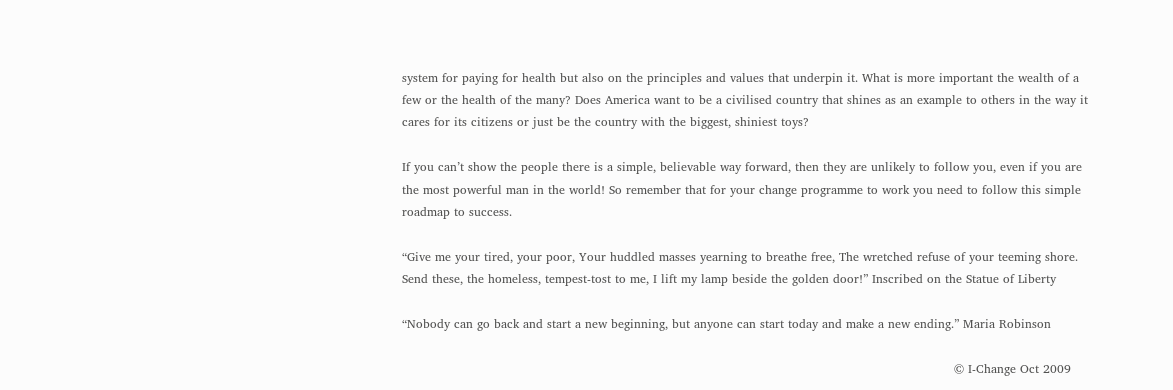system for paying for health but also on the principles and values that underpin it. What is more important the wealth of a few or the health of the many? Does America want to be a civilised country that shines as an example to others in the way it cares for its citizens or just be the country with the biggest, shiniest toys?

If you can’t show the people there is a simple, believable way forward, then they are unlikely to follow you, even if you are the most powerful man in the world! So remember that for your change programme to work you need to follow this simple roadmap to success.

“Give me your tired, your poor, Your huddled masses yearning to breathe free, The wretched refuse of your teeming shore. Send these, the homeless, tempest-tost to me, I lift my lamp beside the golden door!” Inscribed on the Statue of Liberty

“Nobody can go back and start a new beginning, but anyone can start today and make a new ending.” Maria Robinson

                                                                                                                                          © I-Change Oct 2009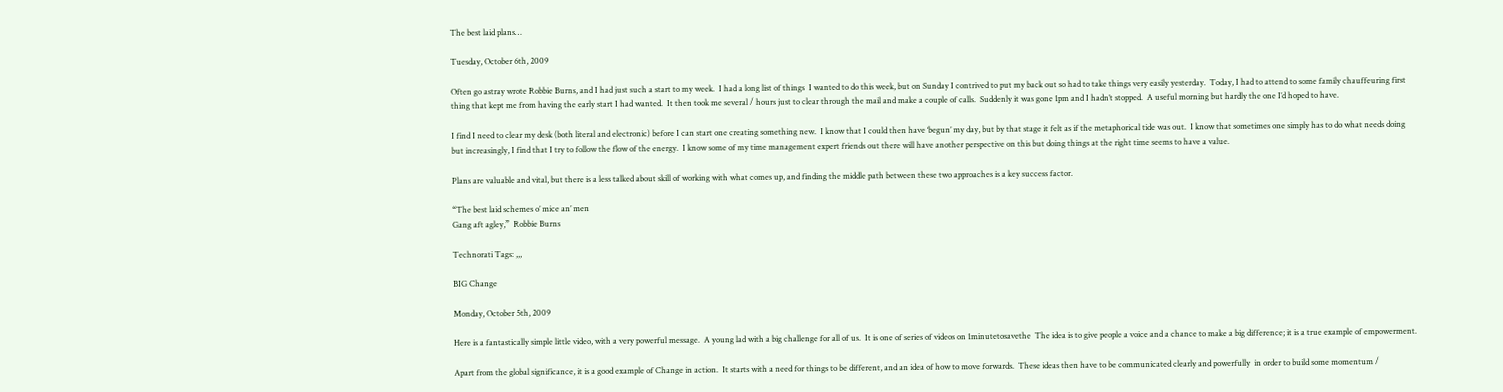The best laid plans…

Tuesday, October 6th, 2009

Often go astray wrote Robbie Burns, and I had just such a start to my week.  I had a long list of things  I wanted to do this week, but on Sunday I contrived to put my back out so had to take things very easily yesterday.  Today, I had to attend to some family chauffeuring first thing that kept me from having the early start I had wanted.  It then took me several / hours just to clear through the mail and make a couple of calls.  Suddenly it was gone 1pm and I hadn’t stopped.  A useful morning but hardly the one I’d hoped to have.

I find I need to clear my desk (both literal and electronic) before I can start one creating something new.  I know that I could then have ‘begun’ my day, but by that stage it felt as if the metaphorical tide was out.  I know that sometimes one simply has to do what needs doing but increasingly, I find that I try to follow the flow of the energy.  I know some of my time management expert friends out there will have another perspective on this but doing things at the right time seems to have a value.

Plans are valuable and vital, but there is a less talked about skill of working with what comes up, and finding the middle path between these two approaches is a key success factor.

“The best laid schemes o’ mice an’ men
Gang aft agley,”  Robbie Burns

Technorati Tags: ,,,

BIG Change

Monday, October 5th, 2009

Here is a fantastically simple little video, with a very powerful message.  A young lad with a big challenge for all of us.  It is one of series of videos on 1minutetosavethe  The idea is to give people a voice and a chance to make a big difference; it is a true example of empowerment.

Apart from the global significance, it is a good example of Change in action.  It starts with a need for things to be different, and an idea of how to move forwards.  These ideas then have to be communicated clearly and powerfully  in order to build some momentum /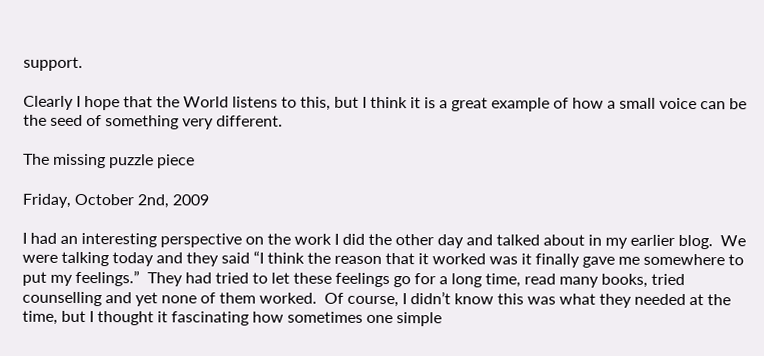support.

Clearly I hope that the World listens to this, but I think it is a great example of how a small voice can be the seed of something very different.

The missing puzzle piece

Friday, October 2nd, 2009

I had an interesting perspective on the work I did the other day and talked about in my earlier blog.  We were talking today and they said “I think the reason that it worked was it finally gave me somewhere to put my feelings.”  They had tried to let these feelings go for a long time, read many books, tried counselling and yet none of them worked.  Of course, I didn’t know this was what they needed at the time, but I thought it fascinating how sometimes one simple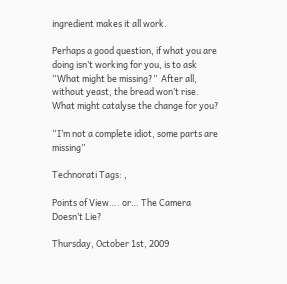ingredient makes it all work.

Perhaps a good question, if what you are doing isn’t working for you, is to ask “What might be missing?”  After all, without yeast, the bread won’t rise.  What might catalyse the change for you?

“I’m not a complete idiot, some parts are missing”

Technorati Tags: ,

Points of View…. or… The Camera Doesn’t Lie?

Thursday, October 1st, 2009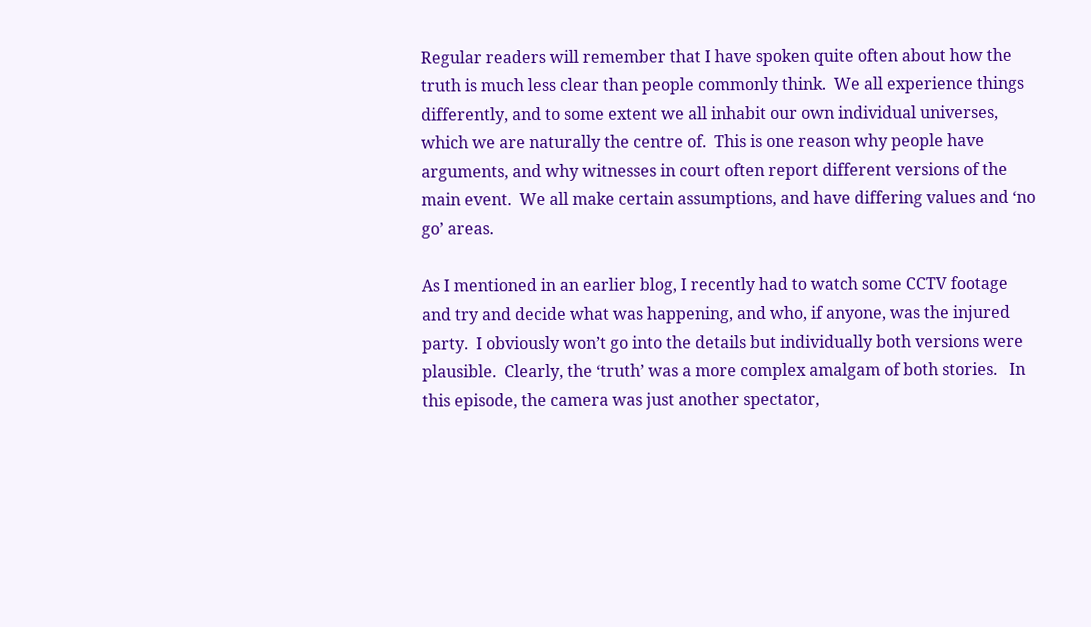Regular readers will remember that I have spoken quite often about how the truth is much less clear than people commonly think.  We all experience things differently, and to some extent we all inhabit our own individual universes, which we are naturally the centre of.  This is one reason why people have arguments, and why witnesses in court often report different versions of the main event.  We all make certain assumptions, and have differing values and ‘no go’ areas.

As I mentioned in an earlier blog, I recently had to watch some CCTV footage and try and decide what was happening, and who, if anyone, was the injured party.  I obviously won’t go into the details but individually both versions were plausible.  Clearly, the ‘truth’ was a more complex amalgam of both stories.   In this episode, the camera was just another spectator,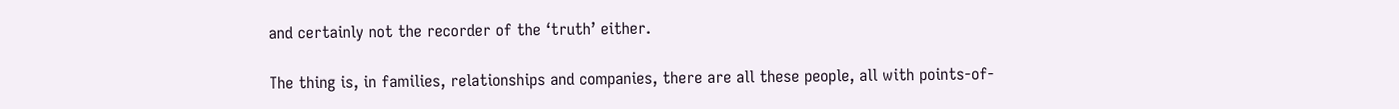and certainly not the recorder of the ‘truth’ either.

The thing is, in families, relationships and companies, there are all these people, all with points-of-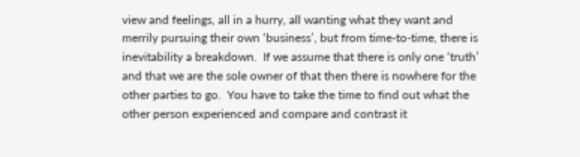view and feelings, all in a hurry, all wanting what they want and merrily pursuing their own ‘business’, but from time-to-time, there is inevitability a breakdown.  If we assume that there is only one ‘truth’ and that we are the sole owner of that then there is nowhere for the other parties to go.  You have to take the time to find out what the other person experienced and compare and contrast it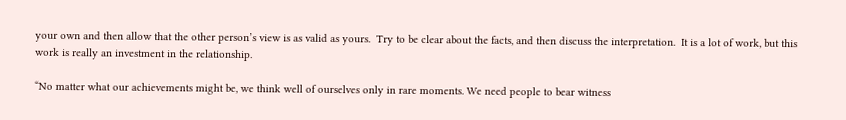your own and then allow that the other person’s view is as valid as yours.  Try to be clear about the facts, and then discuss the interpretation.  It is a lot of work, but this work is really an investment in the relationship.

“No matter what our achievements might be, we think well of ourselves only in rare moments. We need people to bear witness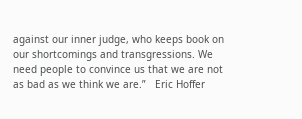against our inner judge, who keeps book on our shortcomings and transgressions. We need people to convince us that we are not as bad as we think we are.”   Eric Hoffer